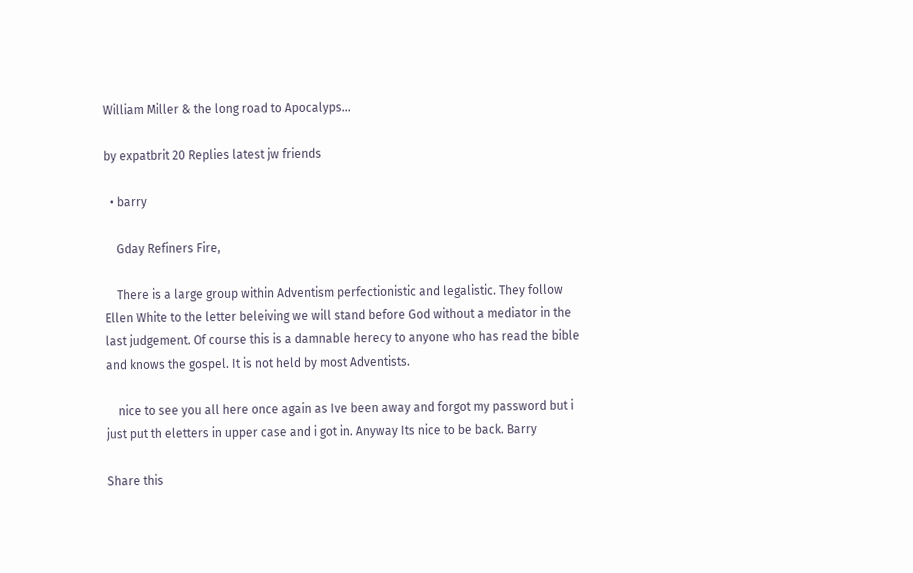William Miller & the long road to Apocalyps...

by expatbrit 20 Replies latest jw friends

  • barry

    Gday Refiners Fire,

    There is a large group within Adventism perfectionistic and legalistic. They follow Ellen White to the letter beleiving we will stand before God without a mediator in the last judgement. Of course this is a damnable herecy to anyone who has read the bible and knows the gospel. It is not held by most Adventists.

    nice to see you all here once again as Ive been away and forgot my password but i just put th eletters in upper case and i got in. Anyway Its nice to be back. Barry

Share this